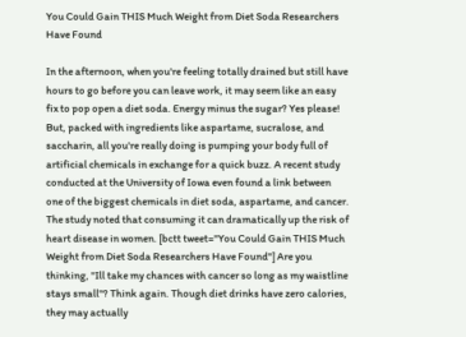You Could Gain THIS Much Weight from Diet Soda Researchers Have Found

In the afternoon, when you're feeling totally drained but still have hours to go before you can leave work, it may seem like an easy fix to pop open a diet soda. Energy minus the sugar? Yes please! But, packed with ingredients like aspartame, sucralose, and saccharin, all you're really doing is pumping your body full of artificial chemicals in exchange for a quick buzz. A recent study conducted at the University of Iowa even found a link between one of the biggest chemicals in diet soda, aspartame, and cancer. The study noted that consuming it can dramatically up the risk of heart disease in women. [bctt tweet="You Could Gain THIS Much Weight from Diet Soda Researchers Have Found"] Are you thinking, "Ill take my chances with cancer so long as my waistline stays small"? Think again. Though diet drinks have zero calories, they may actually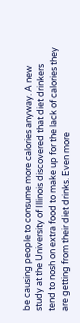be causing people to consume more calories anyway. A new study at the University of Illinois discovered that diet drinkers tend to nosh on extra food to make up for the lack of calories they are getting from their diet drinks. Even more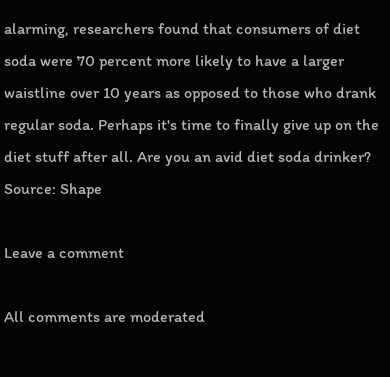alarming, researchers found that consumers of diet soda were 70 percent more likely to have a larger waistline over 10 years as opposed to those who drank regular soda. Perhaps it's time to finally give up on the diet stuff after all. Are you an avid diet soda drinker? Source: Shape

Leave a comment

All comments are moderated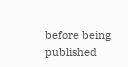before being published